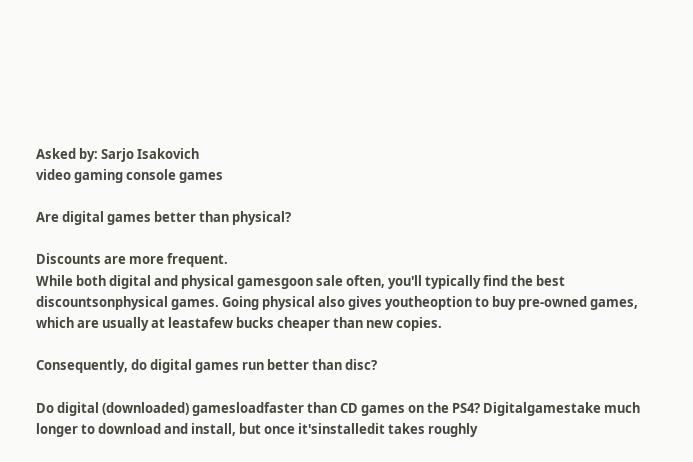Asked by: Sarjo Isakovich
video gaming console games

Are digital games better than physical?

Discounts are more frequent.
While both digital and physical gamesgoon sale often, you'll typically find the best discountsonphysical games. Going physical also gives youtheoption to buy pre-owned games, which are usually at leastafew bucks cheaper than new copies.

Consequently, do digital games run better than disc?

Do digital (downloaded) gamesloadfaster than CD games on the PS4? Digitalgamestake much longer to download and install, but once it'sinstalledit takes roughly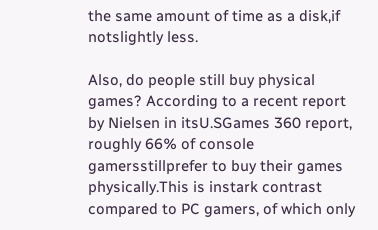the same amount of time as a disk,if notslightly less.

Also, do people still buy physical games? According to a recent report by Nielsen in itsU.SGames 360 report, roughly 66% of console gamersstillprefer to buy their games physically.This is instark contrast compared to PC gamers, of which only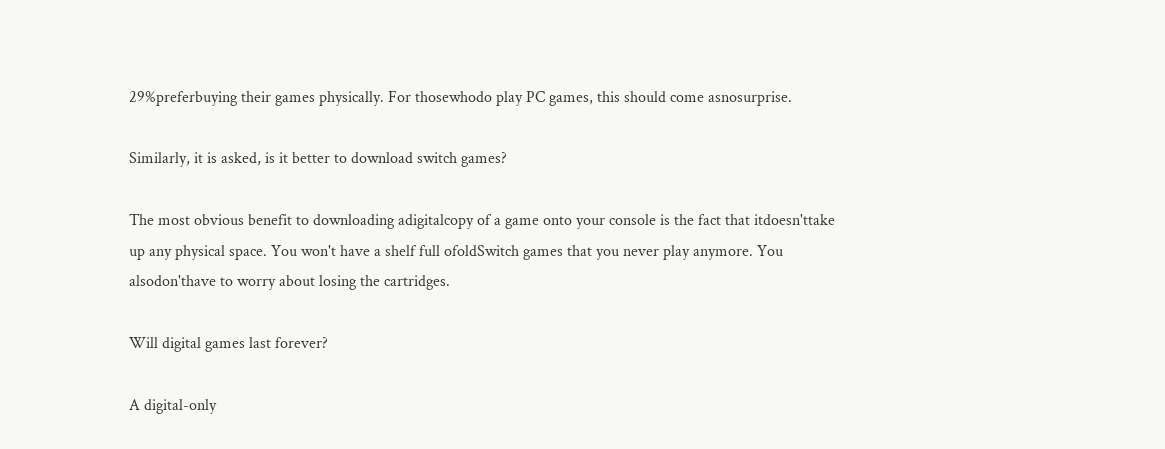29%preferbuying their games physically. For thosewhodo play PC games, this should come asnosurprise.

Similarly, it is asked, is it better to download switch games?

The most obvious benefit to downloading adigitalcopy of a game onto your console is the fact that itdoesn'ttake up any physical space. You won't have a shelf full ofoldSwitch games that you never play anymore. You alsodon'thave to worry about losing the cartridges.

Will digital games last forever?

A digital-only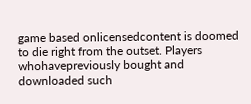game based onlicensedcontent is doomed to die right from the outset. Players whohavepreviously bought and downloaded such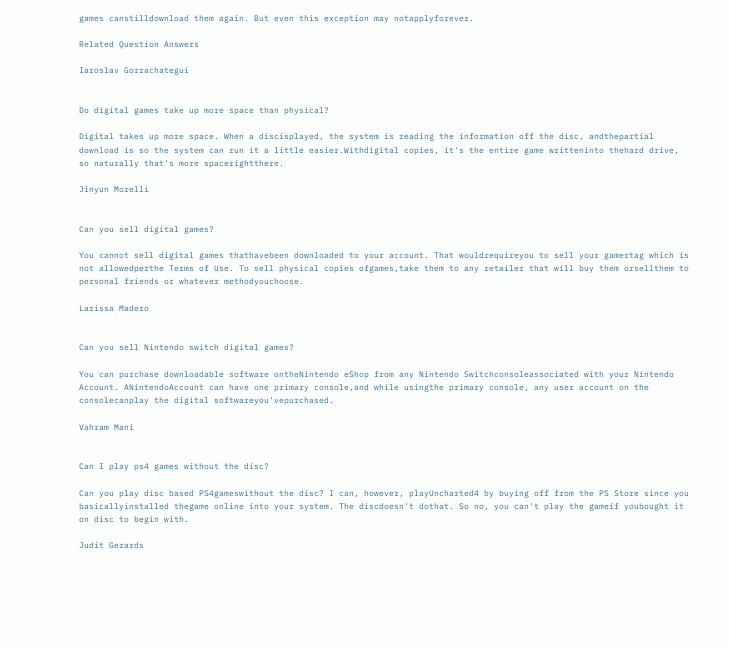games canstilldownload them again. But even this exception may notapplyforever.

Related Question Answers

Iaroslav Gorrachategui


Do digital games take up more space than physical?

Digital takes up more space. When a discisplayed, the system is reading the information off the disc, andthepartial download is so the system can run it a little easier.Withdigital copies, it's the entire game writteninto thehard drive, so naturally that's more spacerightthere.

Jinyun Morelli


Can you sell digital games?

You cannot sell digital games thathavebeen downloaded to your account. That wouldrequireyou to sell your gamertag which is not allowedperthe Terms of Use. To sell physical copies ofgames,take them to any retailer that will buy them orsellthem to personal friends or whatever methodyouchoose.

Larissa Madero


Can you sell Nintendo switch digital games?

You can purchase downloadable software ontheNintendo eShop from any Nintendo Switchconsoleassociated with your Nintendo Account. ANintendoAccount can have one primary console,and while usingthe primary console, any user account on the consolecanplay the digital softwareyou'vepurchased.

Vahram Mani


Can I play ps4 games without the disc?

Can you play disc based PS4gameswithout the disc? I can, however, playUncharted4 by buying off from the PS Store since you basicallyinstalled thegame online into your system. The discdoesn't dothat. So no, you can't play the gameif youbought it on disc to begin with.

Judit Gerards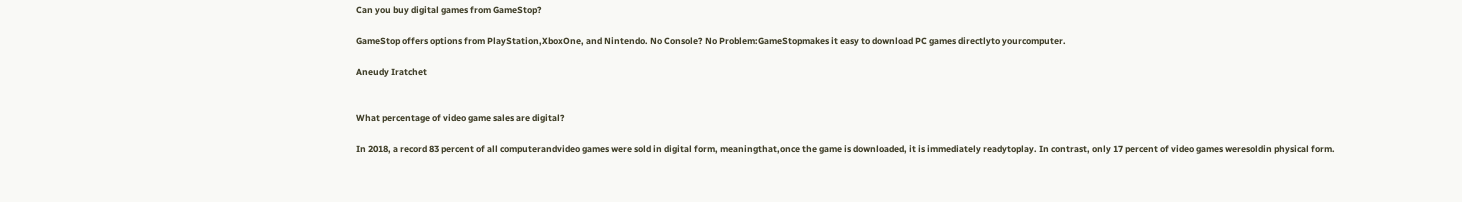Can you buy digital games from GameStop?

GameStop offers options from PlayStation,XboxOne, and Nintendo. No Console? No Problem:GameStopmakes it easy to download PC games directlyto yourcomputer.

Aneudy Iratchet


What percentage of video game sales are digital?

In 2018, a record 83 percent of all computerandvideo games were sold in digital form, meaningthat,once the game is downloaded, it is immediately readytoplay. In contrast, only 17 percent of video games weresoldin physical form.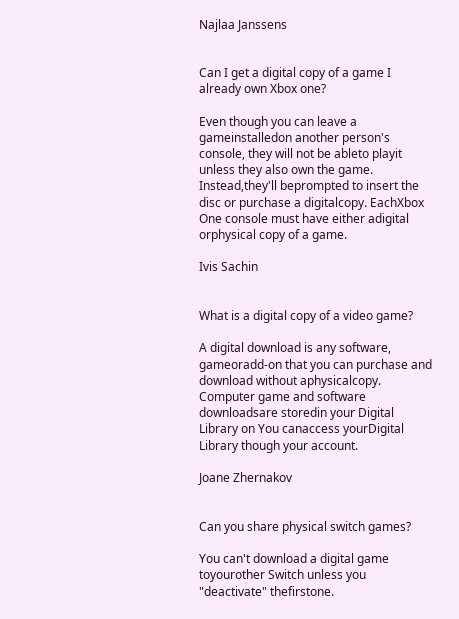Najlaa Janssens


Can I get a digital copy of a game I already own Xbox one?

Even though you can leave a gameinstalledon another person's console, they will not be ableto playit unless they also own the game. Instead,they'll beprompted to insert the disc or purchase a digitalcopy. EachXbox One console must have either adigital orphysical copy of a game.

Ivis Sachin


What is a digital copy of a video game?

A digital download is any software, gameoradd-on that you can purchase and download without aphysicalcopy. Computer game and software downloadsare storedin your Digital Library on You canaccess yourDigital Library though your account.

Joane Zhernakov


Can you share physical switch games?

You can't download a digital game toyourother Switch unless you "deactivate" thefirstone.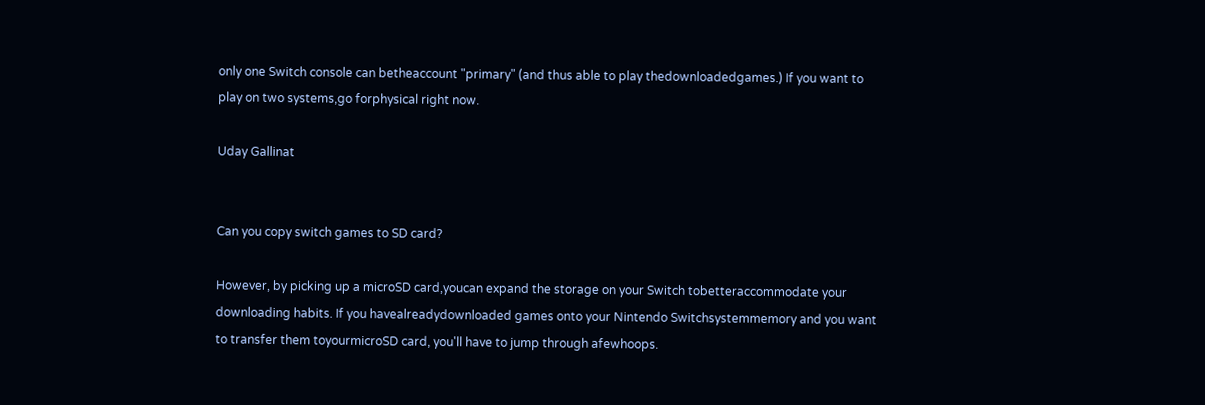only one Switch console can betheaccount "primary" (and thus able to play thedownloadedgames.) If you want to play on two systems,go forphysical right now.

Uday Gallinat


Can you copy switch games to SD card?

However, by picking up a microSD card,youcan expand the storage on your Switch tobetteraccommodate your downloading habits. If you havealreadydownloaded games onto your Nintendo Switchsystemmemory and you want to transfer them toyourmicroSD card, you'll have to jump through afewhoops.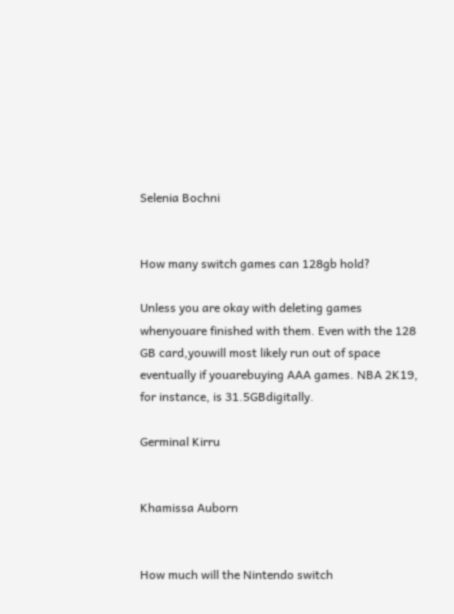Selenia Bochni


How many switch games can 128gb hold?

Unless you are okay with deleting games whenyouare finished with them. Even with the 128 GB card,youwill most likely run out of space eventually if youarebuying AAA games. NBA 2K19, for instance, is 31.5GBdigitally.

Germinal Kirru


Khamissa Auborn


How much will the Nintendo switch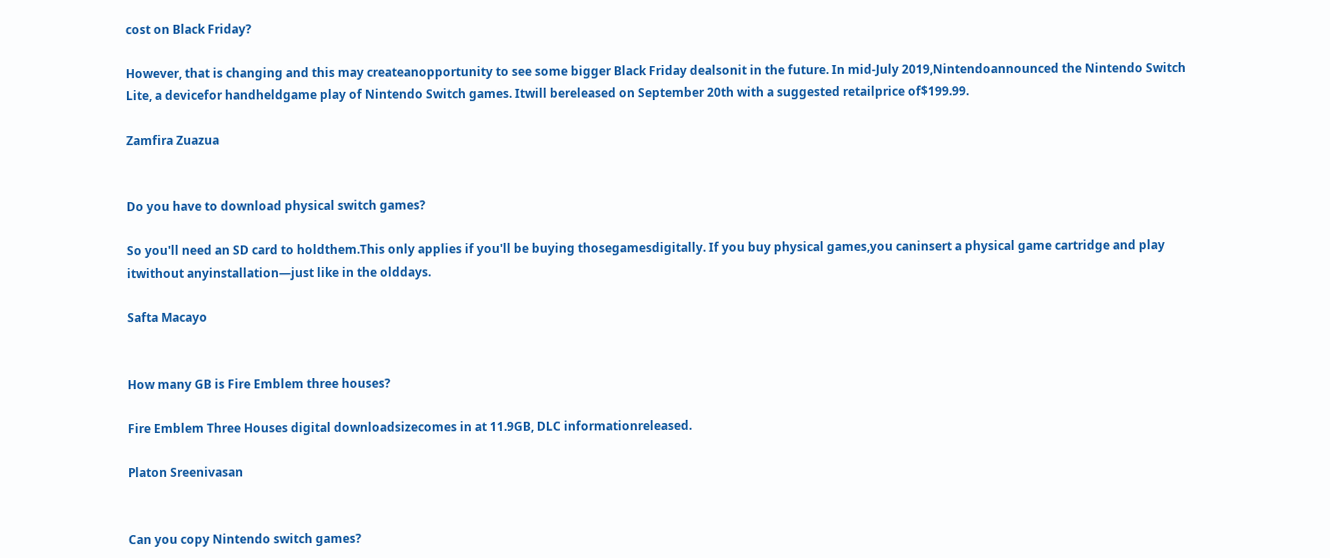cost on Black Friday?

However, that is changing and this may createanopportunity to see some bigger Black Friday dealsonit in the future. In mid-July 2019,Nintendoannounced the Nintendo Switch Lite, a devicefor handheldgame play of Nintendo Switch games. Itwill bereleased on September 20th with a suggested retailprice of$199.99.

Zamfira Zuazua


Do you have to download physical switch games?

So you'll need an SD card to holdthem.This only applies if you'll be buying thosegamesdigitally. If you buy physical games,you caninsert a physical game cartridge and play itwithout anyinstallation—just like in the olddays.

Safta Macayo


How many GB is Fire Emblem three houses?

Fire Emblem Three Houses digital downloadsizecomes in at 11.9GB, DLC informationreleased.

Platon Sreenivasan


Can you copy Nintendo switch games?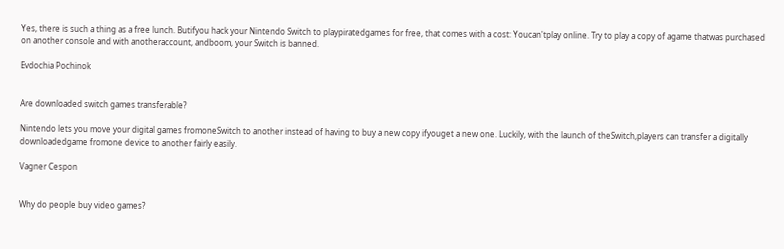Yes, there is such a thing as a free lunch. Butifyou hack your Nintendo Switch to playpiratedgames for free, that comes with a cost: Youcan'tplay online. Try to play a copy of agame thatwas purchased on another console and with anotheraccount, andboom, your Switch is banned.

Evdochia Pochinok


Are downloaded switch games transferable?

Nintendo lets you move your digital games fromoneSwitch to another instead of having to buy a new copy ifyouget a new one. Luckily, with the launch of theSwitch,players can transfer a digitally downloadedgame fromone device to another fairly easily.

Vagner Cespon


Why do people buy video games?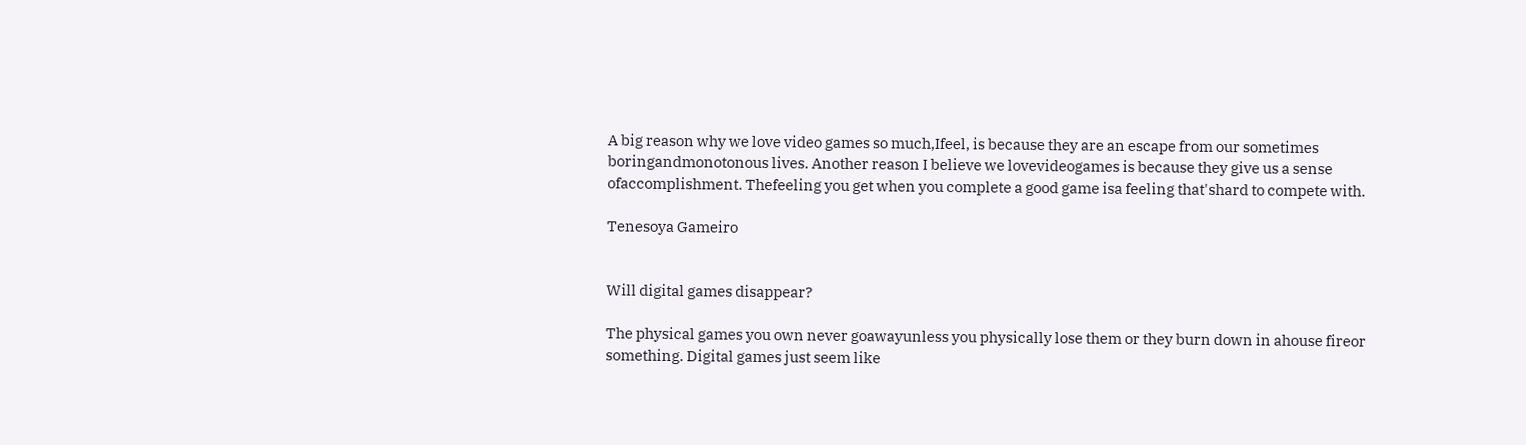A big reason why we love video games so much,Ifeel, is because they are an escape from our sometimes boringandmonotonous lives. Another reason I believe we lovevideogames is because they give us a sense ofaccomplishment. Thefeeling you get when you complete a good game isa feeling that'shard to compete with.

Tenesoya Gameiro


Will digital games disappear?

The physical games you own never goawayunless you physically lose them or they burn down in ahouse fireor something. Digital games just seem like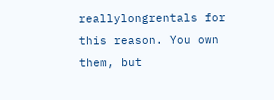reallylongrentals for this reason. You own them, but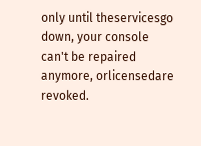only until theservicesgo down, your console can't be repaired anymore, orlicensedare revoked.